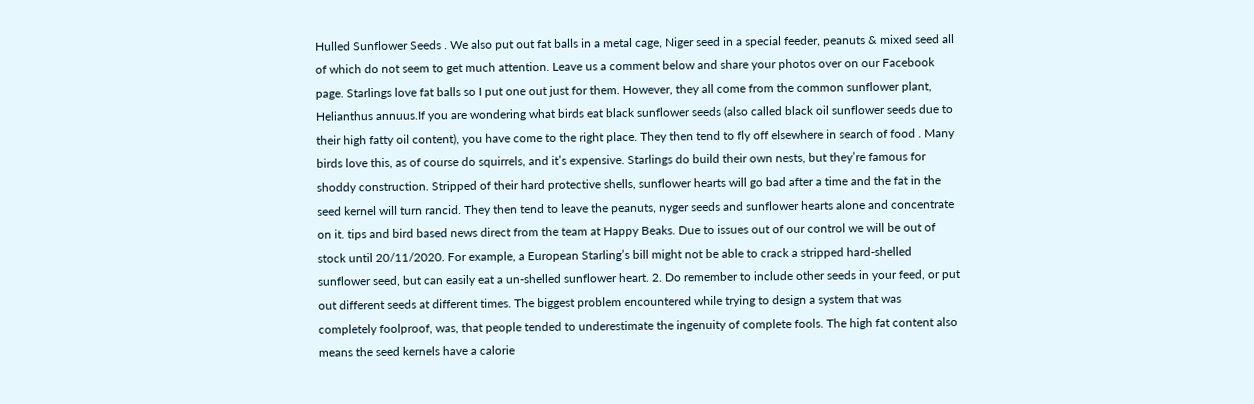Hulled Sunflower Seeds . We also put out fat balls in a metal cage, Niger seed in a special feeder, peanuts & mixed seed all of which do not seem to get much attention. Leave us a comment below and share your photos over on our Facebook page. Starlings love fat balls so I put one out just for them. However, they all come from the common sunflower plant, Helianthus annuus.If you are wondering what birds eat black sunflower seeds (also called black oil sunflower seeds due to their high fatty oil content), you have come to the right place. They then tend to fly off elsewhere in search of food . Many birds love this, as of course do squirrels, and it’s expensive. Starlings do build their own nests, but they’re famous for shoddy construction. Stripped of their hard protective shells, sunflower hearts will go bad after a time and the fat in the seed kernel will turn rancid. They then tend to leave the peanuts, nyger seeds and sunflower hearts alone and concentrate on it. tips and bird based news direct from the team at Happy Beaks. Due to issues out of our control we will be out of stock until 20/11/2020. For example, a European Starling’s bill might not be able to crack a stripped hard-shelled sunflower seed, but can easily eat a un-shelled sunflower heart. 2. Do remember to include other seeds in your feed, or put out different seeds at different times. The biggest problem encountered while trying to design a system that was completely foolproof, was, that people tended to underestimate the ingenuity of complete fools. The high fat content also means the seed kernels have a calorie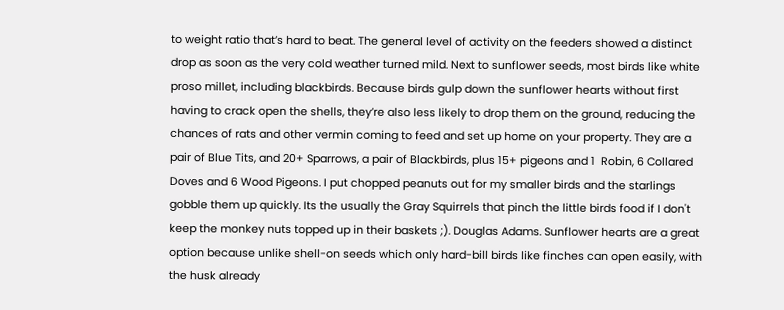to weight ratio that’s hard to beat. The general level of activity on the feeders showed a distinct drop as soon as the very cold weather turned mild. Next to sunflower seeds, most birds like white proso millet, including blackbirds. Because birds gulp down the sunflower hearts without first having to crack open the shells, they’re also less likely to drop them on the ground, reducing the chances of rats and other vermin coming to feed and set up home on your property. They are a pair of Blue Tits, and 20+ Sparrows, a pair of Blackbirds, plus 15+ pigeons and 1  Robin, 6 Collared Doves and 6 Wood Pigeons. I put chopped peanuts out for my smaller birds and the starlings gobble them up quickly. Its the usually the Gray Squirrels that pinch the little birds food if I don't keep the monkey nuts topped up in their baskets ;). Douglas Adams. Sunflower hearts are a great option because unlike shell-on seeds which only hard-bill birds like finches can open easily, with the husk already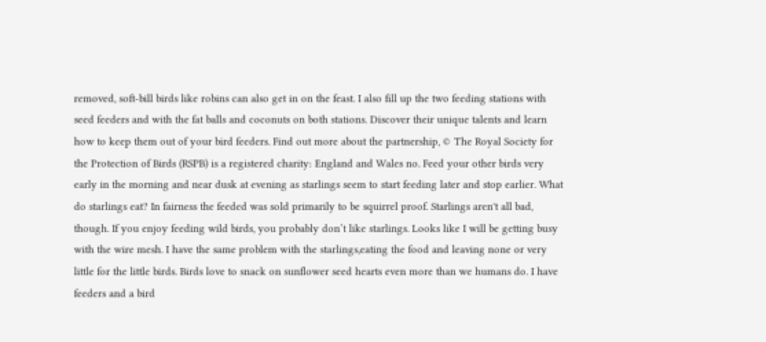removed, soft-bill birds like robins can also get in on the feast. I also fill up the two feeding stations with seed feeders and with the fat balls and coconuts on both stations. Discover their unique talents and learn how to keep them out of your bird feeders. Find out more about the partnership, © The Royal Society for the Protection of Birds (RSPB) is a registered charity: England and Wales no. Feed your other birds very early in the morning and near dusk at evening as starlings seem to start feeding later and stop earlier. What do starlings eat? In fairness the feeded was sold primarily to be squirrel proof. Starlings aren't all bad, though. If you enjoy feeding wild birds, you probably don’t like starlings. Looks like I will be getting busy with the wire mesh. I have the same problem with the starlings,eating the food and leaving none or very little for the little birds. Birds love to snack on sunflower seed hearts even more than we humans do. I have feeders and a bird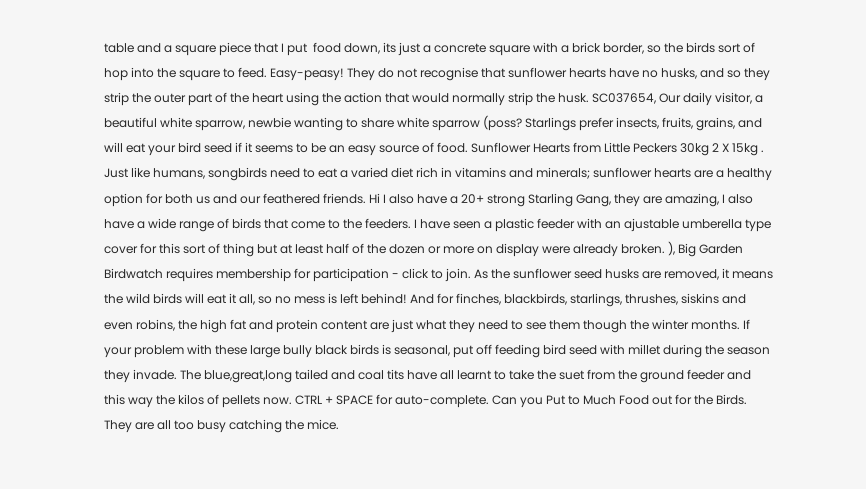table and a square piece that I put  food down, its just a concrete square with a brick border, so the birds sort of hop into the square to feed. Easy-peasy! They do not recognise that sunflower hearts have no husks, and so they strip the outer part of the heart using the action that would normally strip the husk. SC037654, Our daily visitor, a beautiful white sparrow, newbie wanting to share white sparrow (poss? Starlings prefer insects, fruits, grains, and will eat your bird seed if it seems to be an easy source of food. Sunflower Hearts from Little Peckers 30kg 2 X 15kg . Just like humans, songbirds need to eat a varied diet rich in vitamins and minerals; sunflower hearts are a healthy option for both us and our feathered friends. Hi I also have a 20+ strong Starling Gang, they are amazing, I also have a wide range of birds that come to the feeders. I have seen a plastic feeder with an ajustable umberella type cover for this sort of thing but at least half of the dozen or more on display were already broken. ), Big Garden Birdwatch requires membership for participation - click to join. As the sunflower seed husks are removed, it means the wild birds will eat it all, so no mess is left behind! And for finches, blackbirds, starlings, thrushes, siskins and even robins, the high fat and protein content are just what they need to see them though the winter months. If your problem with these large bully black birds is seasonal, put off feeding bird seed with millet during the season they invade. The blue,great,long tailed and coal tits have all learnt to take the suet from the ground feeder and this way the kilos of pellets now. CTRL + SPACE for auto-complete. Can you Put to Much Food out for the Birds. They are all too busy catching the mice.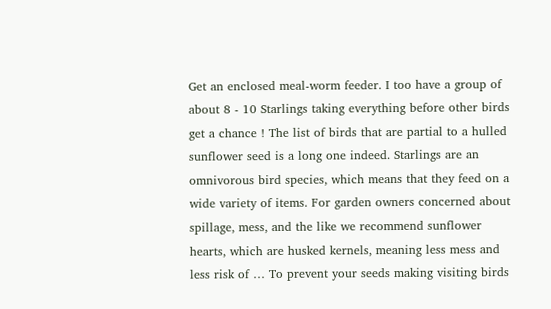Get an enclosed meal-worm feeder. I too have a group of about 8 - 10 Starlings taking everything before other birds get a chance ! The list of birds that are partial to a hulled sunflower seed is a long one indeed. Starlings are an omnivorous bird species, which means that they feed on a wide variety of items. For garden owners concerned about spillage, mess, and the like we recommend sunflower hearts, which are husked kernels, meaning less mess and less risk of … To prevent your seeds making visiting birds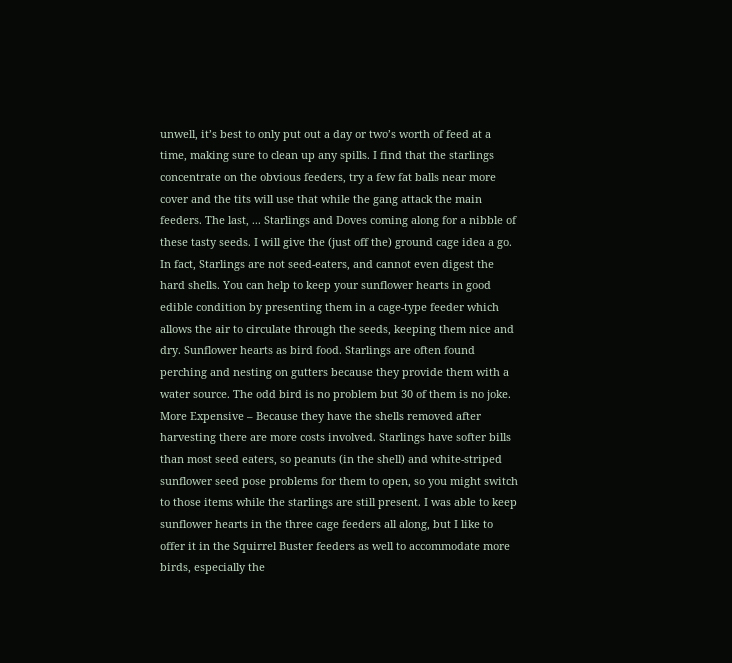unwell, it’s best to only put out a day or two’s worth of feed at a time, making sure to clean up any spills. I find that the starlings concentrate on the obvious feeders, try a few fat balls near more cover and the tits will use that while the gang attack the main feeders. The last, ... Starlings and Doves coming along for a nibble of these tasty seeds. I will give the (just off the) ground cage idea a go. In fact, Starlings are not seed-eaters, and cannot even digest the hard shells. You can help to keep your sunflower hearts in good edible condition by presenting them in a cage-type feeder which allows the air to circulate through the seeds, keeping them nice and dry. Sunflower hearts as bird food. Starlings are often found perching and nesting on gutters because they provide them with a water source. The odd bird is no problem but 30 of them is no joke. More Expensive – Because they have the shells removed after harvesting there are more costs involved. Starlings have softer bills than most seed eaters, so peanuts (in the shell) and white-striped sunflower seed pose problems for them to open, so you might switch to those items while the starlings are still present. I was able to keep sunflower hearts in the three cage feeders all along, but I like to offer it in the Squirrel Buster feeders as well to accommodate more birds, especially the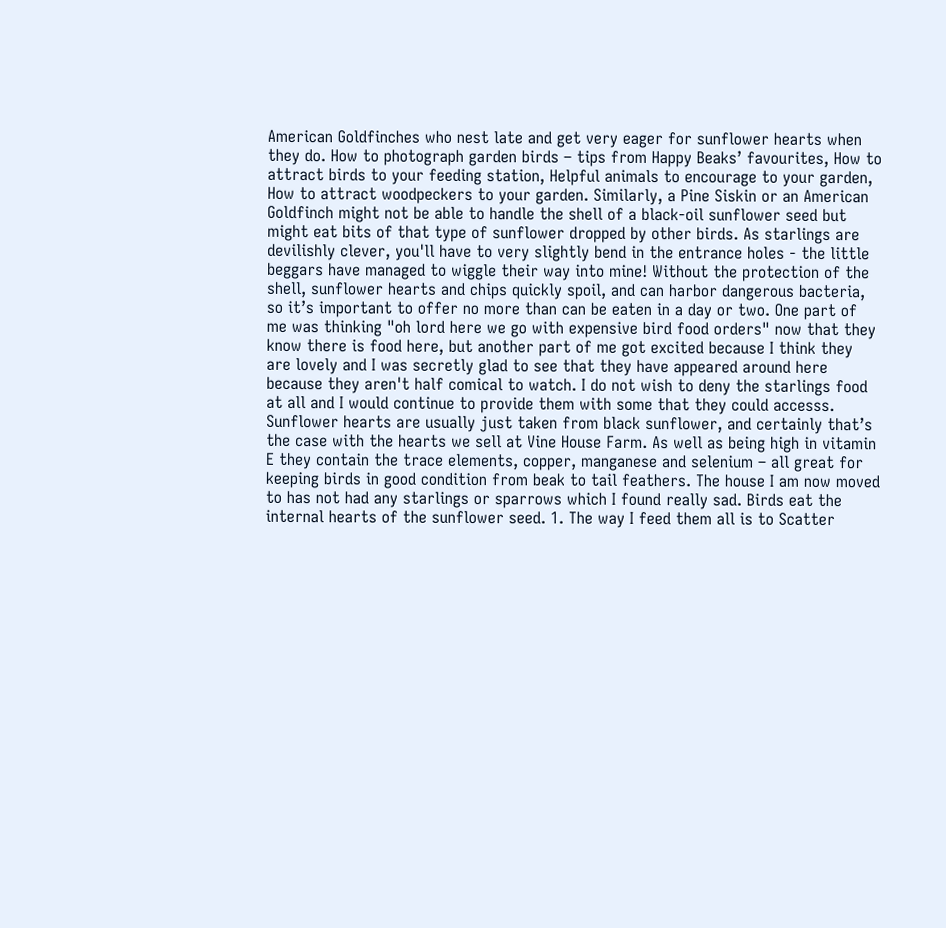American Goldfinches who nest late and get very eager for sunflower hearts when they do. How to photograph garden birds – tips from Happy Beaks’ favourites, How to attract birds to your feeding station, Helpful animals to encourage to your garden, How to attract woodpeckers to your garden. Similarly, a Pine Siskin or an American Goldfinch might not be able to handle the shell of a black-oil sunflower seed but might eat bits of that type of sunflower dropped by other birds. As starlings are devilishly clever, you'll have to very slightly bend in the entrance holes - the little beggars have managed to wiggle their way into mine! Without the protection of the shell, sunflower hearts and chips quickly spoil, and can harbor dangerous bacteria, so it’s important to offer no more than can be eaten in a day or two. One part of me was thinking "oh lord here we go with expensive bird food orders" now that they know there is food here, but another part of me got excited because I think they are lovely and I was secretly glad to see that they have appeared around here because they aren't half comical to watch. I do not wish to deny the starlings food at all and I would continue to provide them with some that they could accesss. Sunflower hearts are usually just taken from black sunflower, and certainly that’s the case with the hearts we sell at Vine House Farm. As well as being high in vitamin E they contain the trace elements, copper, manganese and selenium – all great for keeping birds in good condition from beak to tail feathers. The house I am now moved to has not had any starlings or sparrows which I found really sad. Birds eat the internal hearts of the sunflower seed. 1. The way I feed them all is to Scatter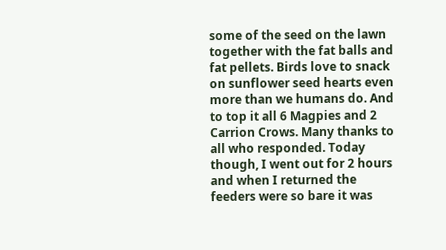some of the seed on the lawn together with the fat balls and fat pellets. Birds love to snack on sunflower seed hearts even more than we humans do. And to top it all 6 Magpies and 2 Carrion Crows. Many thanks to all who responded. Today though, I went out for 2 hours and when I returned the feeders were so bare it was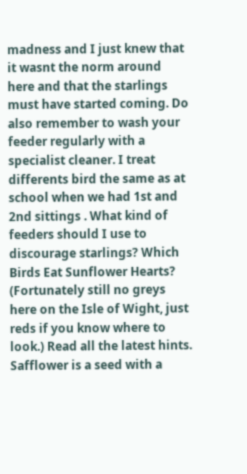madness and I just knew that it wasnt the norm around here and that the starlings must have started coming. Do also remember to wash your feeder regularly with a specialist cleaner. I treat differents bird the same as at school when we had 1st and 2nd sittings . What kind of feeders should I use to discourage starlings? Which Birds Eat Sunflower Hearts? (Fortunately still no greys here on the Isle of Wight, just reds if you know where to look.) Read all the latest hints. Safflower is a seed with a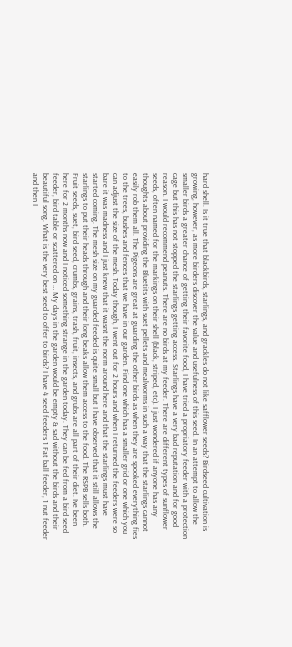hard shell. Is it true that blackbirds, starlings, and grackles do not like safflower seeds? Birdseed cultivation is growing, however, as more birders discover the value and usefulness of this seed. In an attempt to allow the smaller birds a greater chance of getting their favorite food, I have tried a propriatory feeder with a protection cage but this has not stopped the starlings getting access. Starlings have a very bad reputation and for good reason. I would recommend peanuts. There are no birds at my feeder. There are different types of sunflower seeds, often named for the markings on their shell (black, striped, etc). I just wondered if anyone has any thoughts about providing the Bluetits with suet pellets and mealworms in such a way that the starlings cannot easily rob them all. The Pigeons are great at guarding the other birds as when they are spooked everything fies to the trees, bushes and fences that we have in our garden. Find one which has a smaller grid or one which you can adjust the size of the mesh. Today though, I went out for 2 hours and when I returned the feeders were so bare it was madness and I just knew that it wasnt the norm around here and that the starlings must have started coming. The mesh size on my guarded feeded is quite small but I have observed that it still allows the starlings to put their heads through and their long beaks allow them access to the food. The RSPB sells both. Fruit seeds, suet, bird seed, crumbs, grains, trash, fruit, insects, and grubs are all part of their diet. Ive been here for 2 months now and I noticed something strange in the garden today. They can be fed from a bird seed feeder, bird table or scattered on … My days in the garden would be empty & sad without the birds and their beautiful song. What is the very best seed to offer to birds? I have 4 seed feeders 1 Fat ball feeder, 1 nut feeder and then I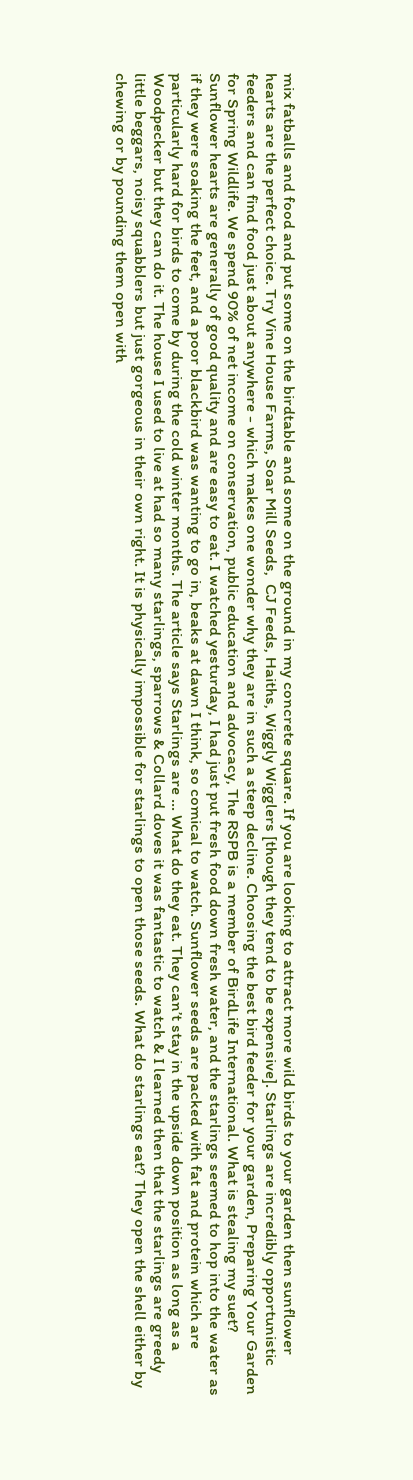mix fatballs and food and put some on the birdtable and some on the ground in my concrete square. If you are looking to attract more wild birds to your garden then sunflower hearts are the perfect choice. Try Vine House Farms, Soar Mill Seeds,  CJ Feeds, Haiths, Wiggly Wigglers [though they tend to be expensive]. Starlings are incredibly opportunistic feeders and can find food just about anywhere - which makes one wonder why they are in such a steep decline. Choosing the best bird feeder for your garden, Preparing Your Garden for Spring Wildlife. We spend 90% of net income on conservation, public education and advocacy, The RSPB is a member of BirdLife International. What is stealing my suet? Sunflower hearts are generally of good quality and are easy to eat. I watched yesturday, I had just put fresh food down fresh water, and the starlings seemed to hop into the water as if they were soaking the feet, and a poor blackbird was wanting to go in, beaks at dawn I think, so comical to watch. Sunflower seeds are packed with fat and protein which are particularly hard for birds to come by during the cold winter months. The article says Starlings are … What do they eat. They can’t stay in the upside down position as long as a Woodpecker but they can do it. The house I used to live at had so many starlings, sparrows & Collard doves it was fantastic to watch & I learned then that the starlings are greedy little beggars, noisy squabblers but just gorgeous in their own right. It is physically impossible for starlings to open those seeds. What do starlings eat? They open the shell either by chewing or by pounding them open with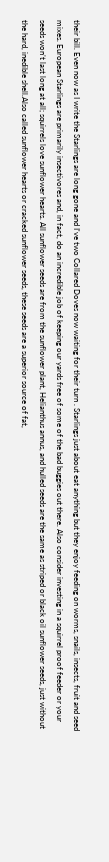their bill. Even now as I write the Starlings are long gone and I've two Collared Doves now waiting for their turn . Starlings just about eat anything but they enjoy feeding on worms, snails, insects, fruit and seed mixes. European Starlings are primarily insectivores and, in fact, do an incredible job of keeping our yards free of some of the bad buggies out there. Also consider investing in a squirrel proof feeder or your seeds won’t last long at all; squirrels love sunflower hearts. All sunflower seeds are from the sunflower plant, Helianthus annus, and hulled seeds are the same as striped or black oil sunflower seeds, just without the hard, inedible shell.Also called sunflower hearts or cracked sunflower seeds, these seeds are a superior source of fat,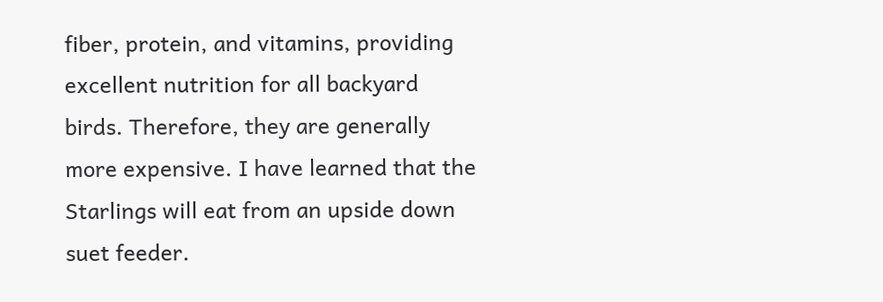fiber, protein, and vitamins, providing excellent nutrition for all backyard birds. Therefore, they are generally more expensive. I have learned that the Starlings will eat from an upside down suet feeder.